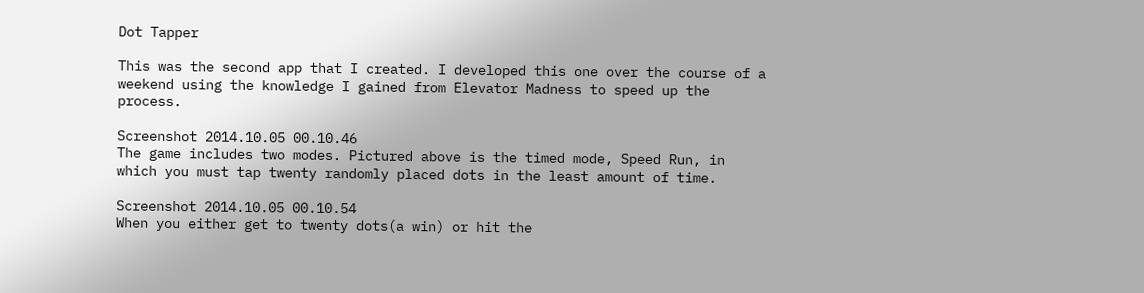Dot Tapper

This was the second app that I created. I developed this one over the course of a weekend using the knowledge I gained from Elevator Madness to speed up the process.

Screenshot 2014.10.05 00.10.46
The game includes two modes. Pictured above is the timed mode, Speed Run, in which you must tap twenty randomly placed dots in the least amount of time.

Screenshot 2014.10.05 00.10.54
When you either get to twenty dots(a win) or hit the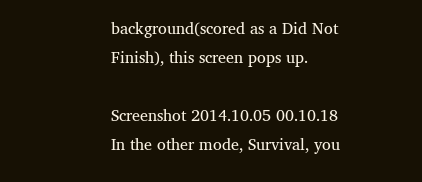background(scored as a Did Not Finish), this screen pops up.

Screenshot 2014.10.05 00.10.18
In the other mode, Survival, you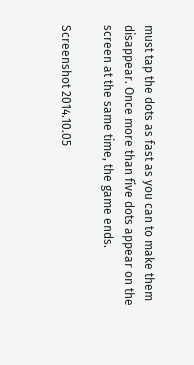must tap the dots as fast as you can to make them disappear. Once more than five dots appear on the screen at the same time, the game ends.

Screenshot 2014.10.05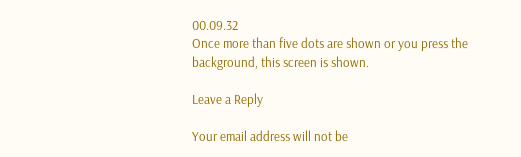00.09.32
Once more than five dots are shown or you press the background, this screen is shown.

Leave a Reply

Your email address will not be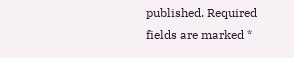published. Required fields are marked *